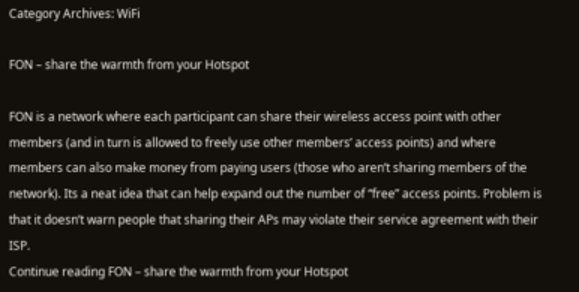Category Archives: WiFi

FON – share the warmth from your Hotspot

FON is a network where each participant can share their wireless access point with other members (and in turn is allowed to freely use other members’ access points) and where members can also make money from paying users (those who aren’t sharing members of the network). Its a neat idea that can help expand out the number of “free” access points. Problem is that it doesn’t warn people that sharing their APs may violate their service agreement with their ISP.
Continue reading FON – share the warmth from your Hotspot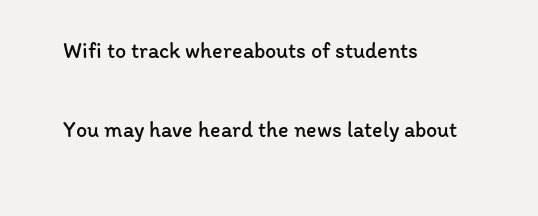Wifi to track whereabouts of students

You may have heard the news lately about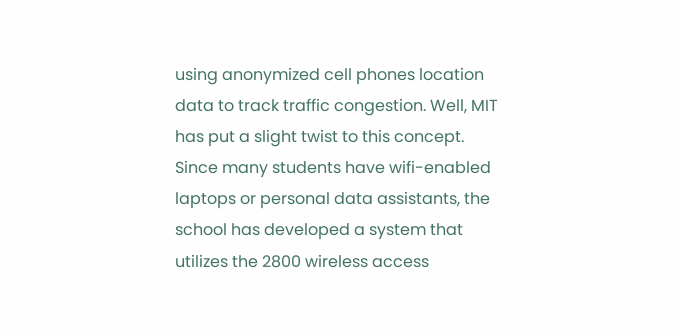using anonymized cell phones location data to track traffic congestion. Well, MIT has put a slight twist to this concept. Since many students have wifi-enabled laptops or personal data assistants, the school has developed a system that utilizes the 2800 wireless access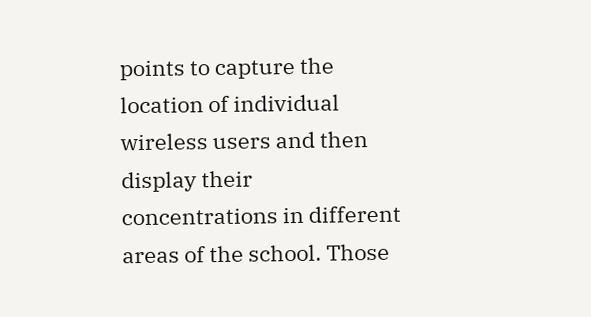points to capture the location of individual wireless users and then display their concentrations in different areas of the school. Those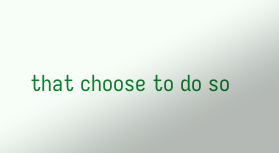that choose to do so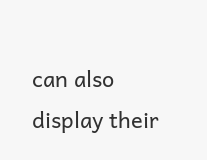can also display their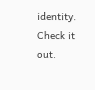identity. Check it out.